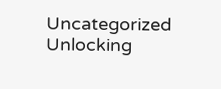Uncategorized Unlocking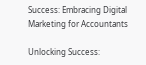Success: Embracing Digital Marketing for Accountants

Unlocking Success: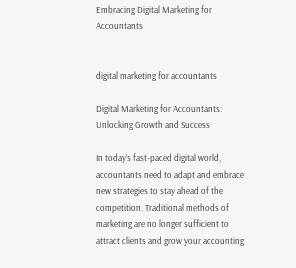Embracing Digital Marketing for Accountants


digital marketing for accountants

Digital Marketing for Accountants: Unlocking Growth and Success

In today’s fast-paced digital world, accountants need to adapt and embrace new strategies to stay ahead of the competition. Traditional methods of marketing are no longer sufficient to attract clients and grow your accounting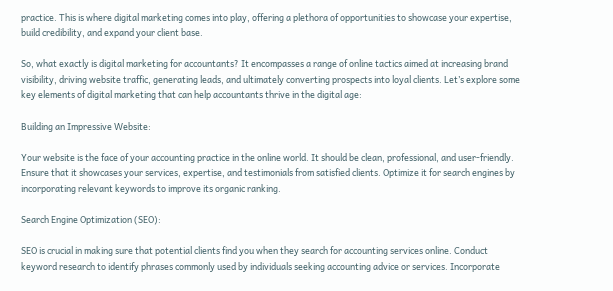practice. This is where digital marketing comes into play, offering a plethora of opportunities to showcase your expertise, build credibility, and expand your client base.

So, what exactly is digital marketing for accountants? It encompasses a range of online tactics aimed at increasing brand visibility, driving website traffic, generating leads, and ultimately converting prospects into loyal clients. Let’s explore some key elements of digital marketing that can help accountants thrive in the digital age:

Building an Impressive Website:

Your website is the face of your accounting practice in the online world. It should be clean, professional, and user-friendly. Ensure that it showcases your services, expertise, and testimonials from satisfied clients. Optimize it for search engines by incorporating relevant keywords to improve its organic ranking.

Search Engine Optimization (SEO):

SEO is crucial in making sure that potential clients find you when they search for accounting services online. Conduct keyword research to identify phrases commonly used by individuals seeking accounting advice or services. Incorporate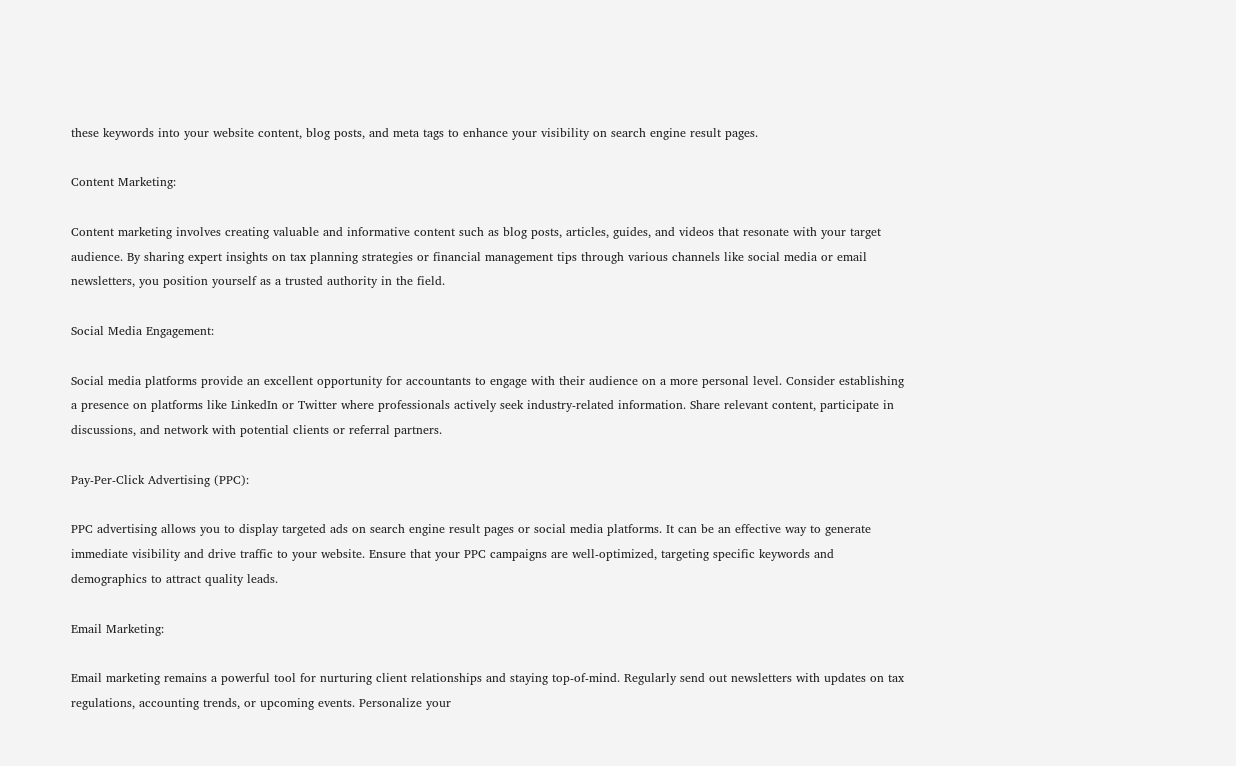these keywords into your website content, blog posts, and meta tags to enhance your visibility on search engine result pages.

Content Marketing:

Content marketing involves creating valuable and informative content such as blog posts, articles, guides, and videos that resonate with your target audience. By sharing expert insights on tax planning strategies or financial management tips through various channels like social media or email newsletters, you position yourself as a trusted authority in the field.

Social Media Engagement:

Social media platforms provide an excellent opportunity for accountants to engage with their audience on a more personal level. Consider establishing a presence on platforms like LinkedIn or Twitter where professionals actively seek industry-related information. Share relevant content, participate in discussions, and network with potential clients or referral partners.

Pay-Per-Click Advertising (PPC):

PPC advertising allows you to display targeted ads on search engine result pages or social media platforms. It can be an effective way to generate immediate visibility and drive traffic to your website. Ensure that your PPC campaigns are well-optimized, targeting specific keywords and demographics to attract quality leads.

Email Marketing:

Email marketing remains a powerful tool for nurturing client relationships and staying top-of-mind. Regularly send out newsletters with updates on tax regulations, accounting trends, or upcoming events. Personalize your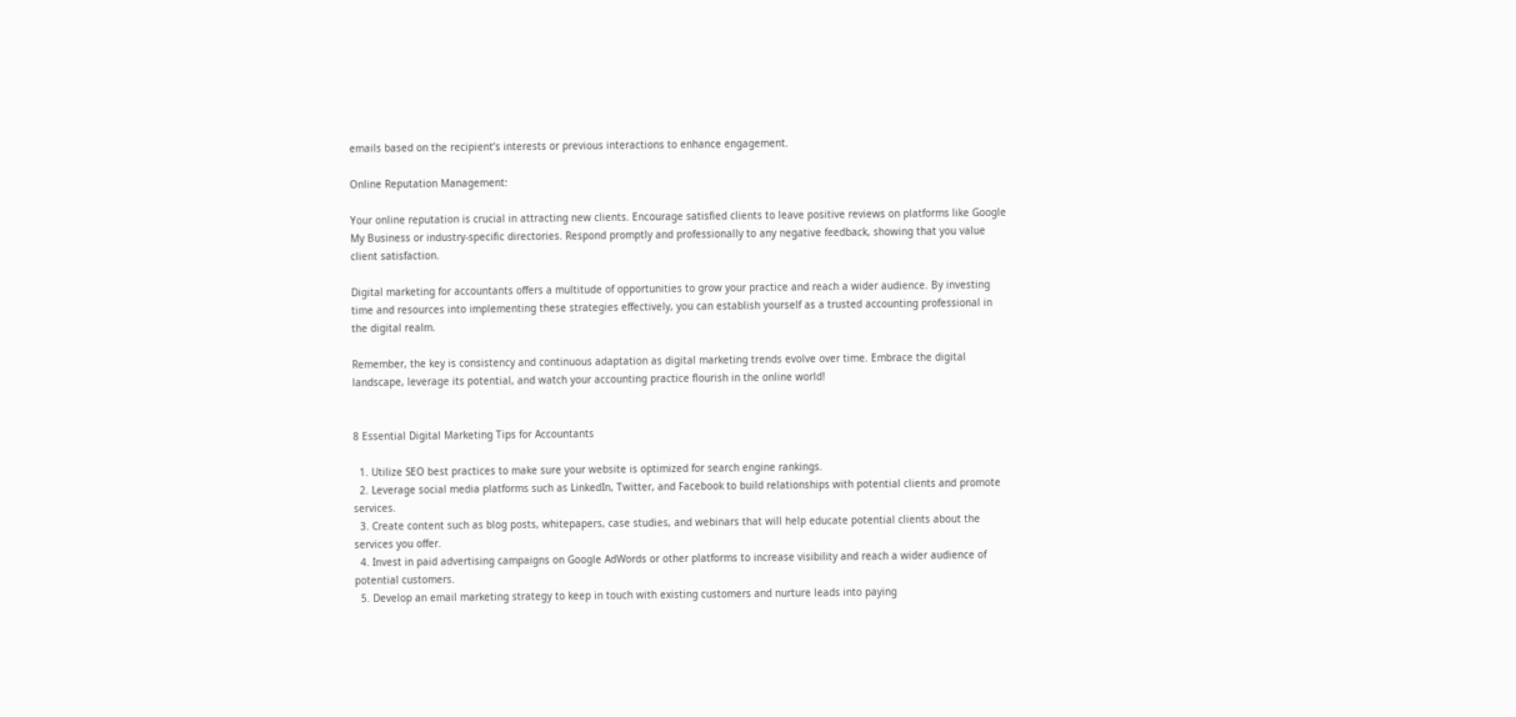emails based on the recipient’s interests or previous interactions to enhance engagement.

Online Reputation Management:

Your online reputation is crucial in attracting new clients. Encourage satisfied clients to leave positive reviews on platforms like Google My Business or industry-specific directories. Respond promptly and professionally to any negative feedback, showing that you value client satisfaction.

Digital marketing for accountants offers a multitude of opportunities to grow your practice and reach a wider audience. By investing time and resources into implementing these strategies effectively, you can establish yourself as a trusted accounting professional in the digital realm.

Remember, the key is consistency and continuous adaptation as digital marketing trends evolve over time. Embrace the digital landscape, leverage its potential, and watch your accounting practice flourish in the online world!


8 Essential Digital Marketing Tips for Accountants

  1. Utilize SEO best practices to make sure your website is optimized for search engine rankings.
  2. Leverage social media platforms such as LinkedIn, Twitter, and Facebook to build relationships with potential clients and promote services.
  3. Create content such as blog posts, whitepapers, case studies, and webinars that will help educate potential clients about the services you offer.
  4. Invest in paid advertising campaigns on Google AdWords or other platforms to increase visibility and reach a wider audience of potential customers.
  5. Develop an email marketing strategy to keep in touch with existing customers and nurture leads into paying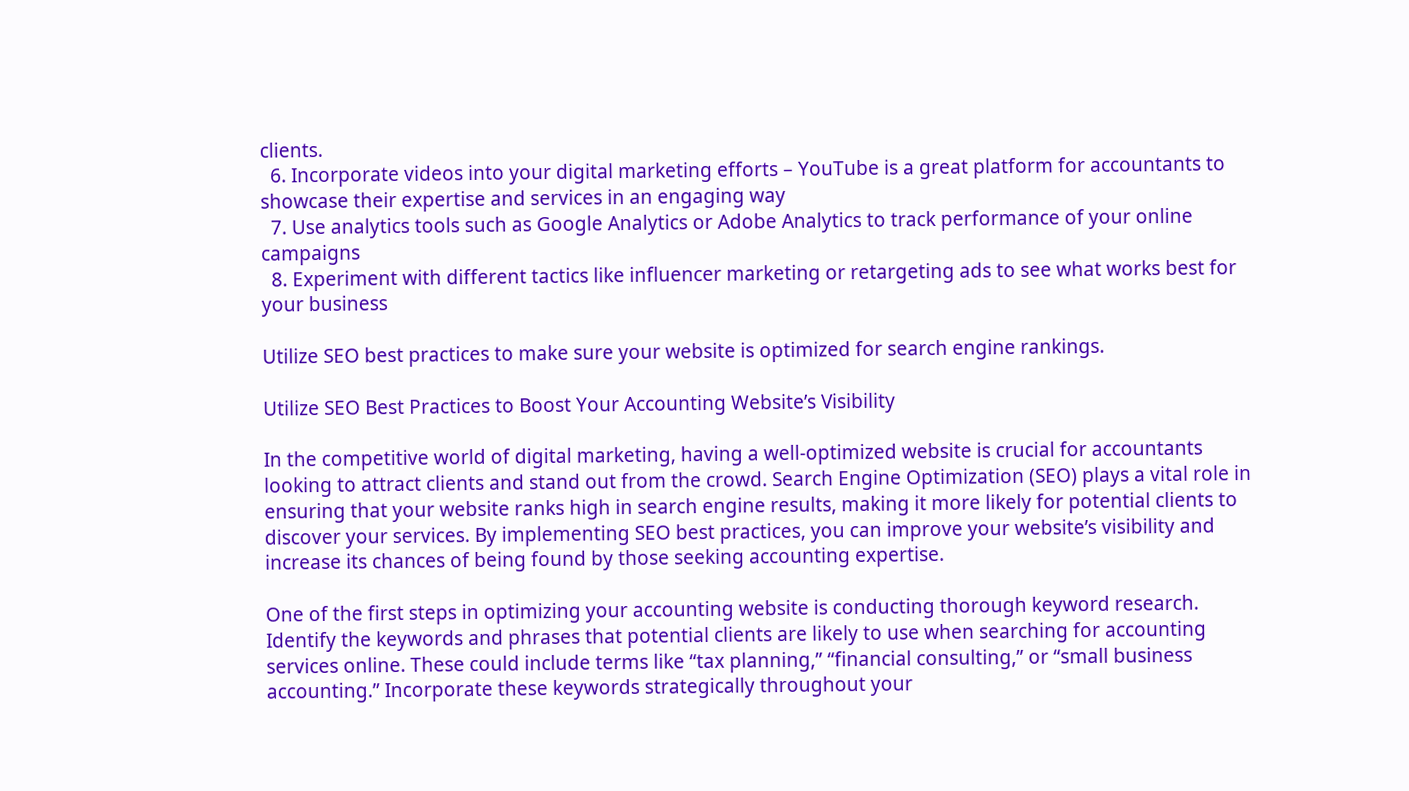clients.
  6. Incorporate videos into your digital marketing efforts – YouTube is a great platform for accountants to showcase their expertise and services in an engaging way
  7. Use analytics tools such as Google Analytics or Adobe Analytics to track performance of your online campaigns
  8. Experiment with different tactics like influencer marketing or retargeting ads to see what works best for your business

Utilize SEO best practices to make sure your website is optimized for search engine rankings.

Utilize SEO Best Practices to Boost Your Accounting Website’s Visibility

In the competitive world of digital marketing, having a well-optimized website is crucial for accountants looking to attract clients and stand out from the crowd. Search Engine Optimization (SEO) plays a vital role in ensuring that your website ranks high in search engine results, making it more likely for potential clients to discover your services. By implementing SEO best practices, you can improve your website’s visibility and increase its chances of being found by those seeking accounting expertise.

One of the first steps in optimizing your accounting website is conducting thorough keyword research. Identify the keywords and phrases that potential clients are likely to use when searching for accounting services online. These could include terms like “tax planning,” “financial consulting,” or “small business accounting.” Incorporate these keywords strategically throughout your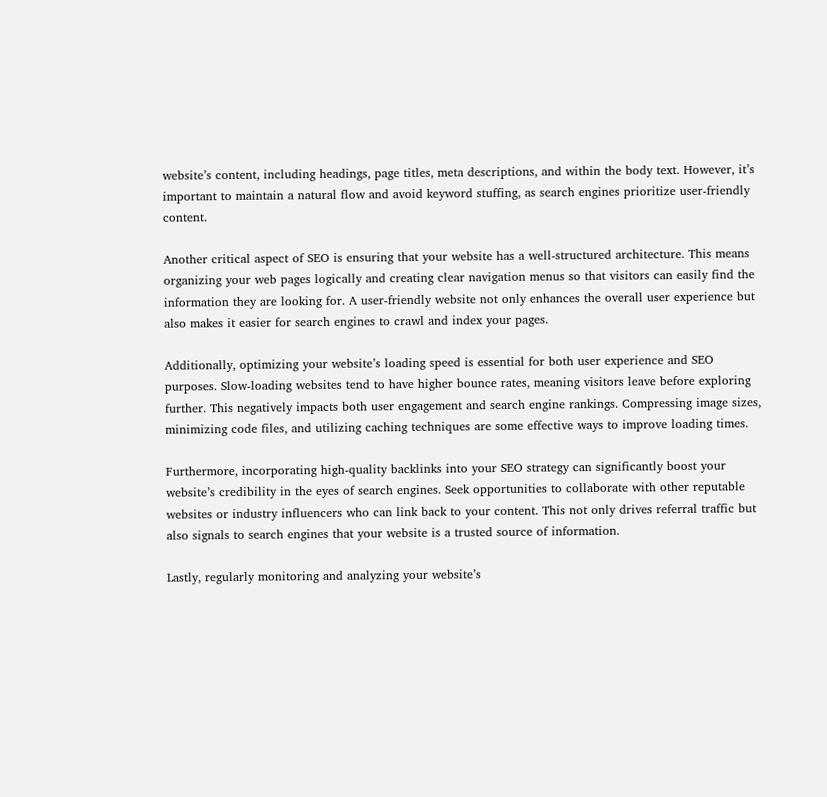website’s content, including headings, page titles, meta descriptions, and within the body text. However, it’s important to maintain a natural flow and avoid keyword stuffing, as search engines prioritize user-friendly content.

Another critical aspect of SEO is ensuring that your website has a well-structured architecture. This means organizing your web pages logically and creating clear navigation menus so that visitors can easily find the information they are looking for. A user-friendly website not only enhances the overall user experience but also makes it easier for search engines to crawl and index your pages.

Additionally, optimizing your website’s loading speed is essential for both user experience and SEO purposes. Slow-loading websites tend to have higher bounce rates, meaning visitors leave before exploring further. This negatively impacts both user engagement and search engine rankings. Compressing image sizes, minimizing code files, and utilizing caching techniques are some effective ways to improve loading times.

Furthermore, incorporating high-quality backlinks into your SEO strategy can significantly boost your website’s credibility in the eyes of search engines. Seek opportunities to collaborate with other reputable websites or industry influencers who can link back to your content. This not only drives referral traffic but also signals to search engines that your website is a trusted source of information.

Lastly, regularly monitoring and analyzing your website’s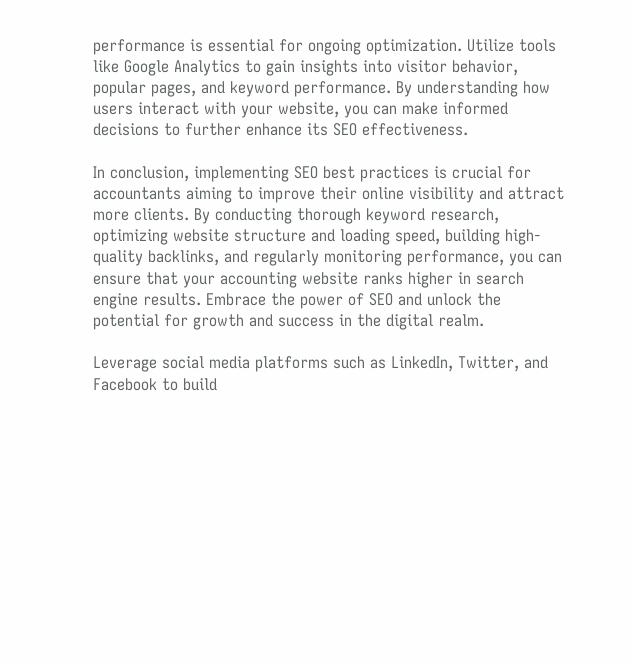performance is essential for ongoing optimization. Utilize tools like Google Analytics to gain insights into visitor behavior, popular pages, and keyword performance. By understanding how users interact with your website, you can make informed decisions to further enhance its SEO effectiveness.

In conclusion, implementing SEO best practices is crucial for accountants aiming to improve their online visibility and attract more clients. By conducting thorough keyword research, optimizing website structure and loading speed, building high-quality backlinks, and regularly monitoring performance, you can ensure that your accounting website ranks higher in search engine results. Embrace the power of SEO and unlock the potential for growth and success in the digital realm.

Leverage social media platforms such as LinkedIn, Twitter, and Facebook to build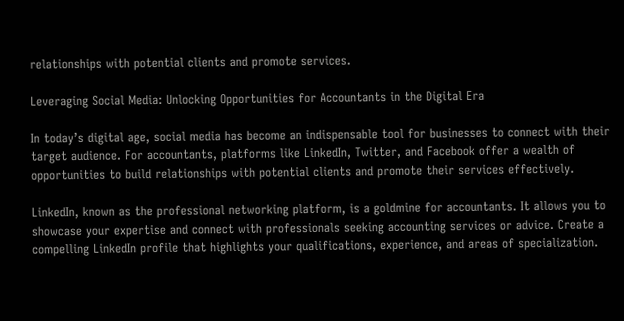relationships with potential clients and promote services.

Leveraging Social Media: Unlocking Opportunities for Accountants in the Digital Era

In today’s digital age, social media has become an indispensable tool for businesses to connect with their target audience. For accountants, platforms like LinkedIn, Twitter, and Facebook offer a wealth of opportunities to build relationships with potential clients and promote their services effectively.

LinkedIn, known as the professional networking platform, is a goldmine for accountants. It allows you to showcase your expertise and connect with professionals seeking accounting services or advice. Create a compelling LinkedIn profile that highlights your qualifications, experience, and areas of specialization.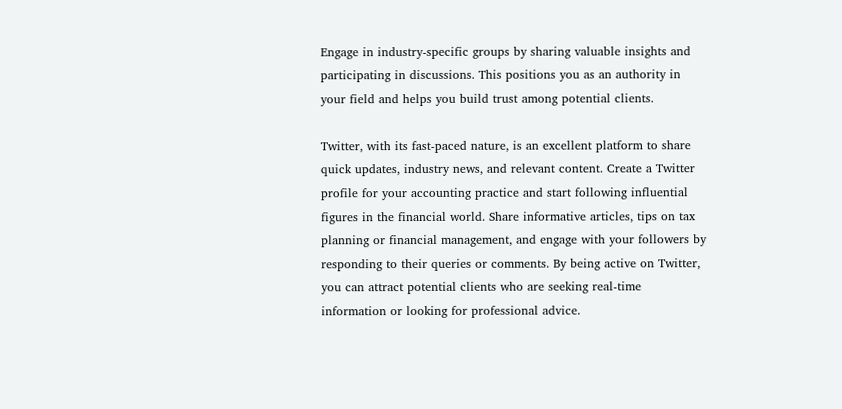Engage in industry-specific groups by sharing valuable insights and participating in discussions. This positions you as an authority in your field and helps you build trust among potential clients.

Twitter, with its fast-paced nature, is an excellent platform to share quick updates, industry news, and relevant content. Create a Twitter profile for your accounting practice and start following influential figures in the financial world. Share informative articles, tips on tax planning or financial management, and engage with your followers by responding to their queries or comments. By being active on Twitter, you can attract potential clients who are seeking real-time information or looking for professional advice.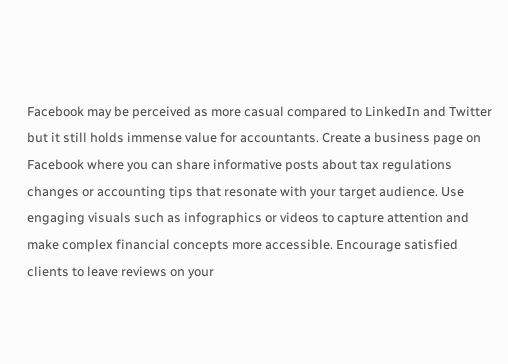Facebook may be perceived as more casual compared to LinkedIn and Twitter but it still holds immense value for accountants. Create a business page on Facebook where you can share informative posts about tax regulations changes or accounting tips that resonate with your target audience. Use engaging visuals such as infographics or videos to capture attention and make complex financial concepts more accessible. Encourage satisfied clients to leave reviews on your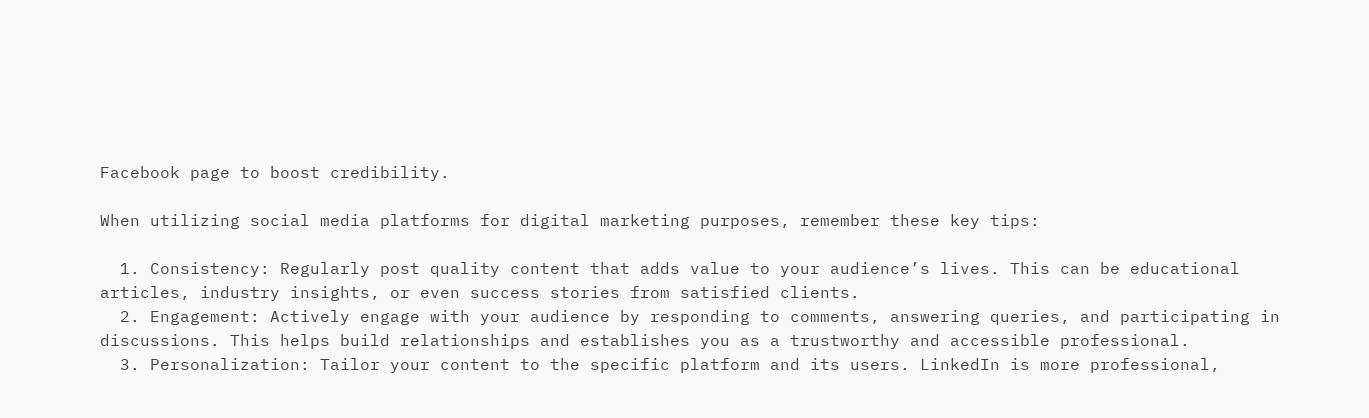Facebook page to boost credibility.

When utilizing social media platforms for digital marketing purposes, remember these key tips:

  1. Consistency: Regularly post quality content that adds value to your audience’s lives. This can be educational articles, industry insights, or even success stories from satisfied clients.
  2. Engagement: Actively engage with your audience by responding to comments, answering queries, and participating in discussions. This helps build relationships and establishes you as a trustworthy and accessible professional.
  3. Personalization: Tailor your content to the specific platform and its users. LinkedIn is more professional,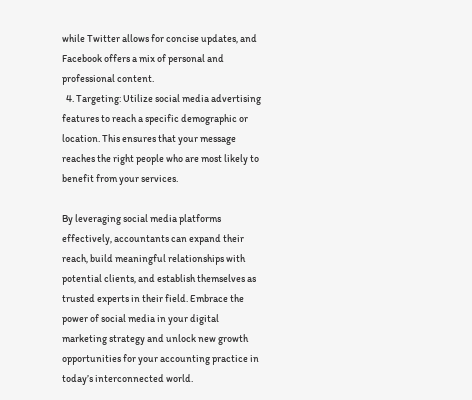while Twitter allows for concise updates, and Facebook offers a mix of personal and professional content.
  4. Targeting: Utilize social media advertising features to reach a specific demographic or location. This ensures that your message reaches the right people who are most likely to benefit from your services.

By leveraging social media platforms effectively, accountants can expand their reach, build meaningful relationships with potential clients, and establish themselves as trusted experts in their field. Embrace the power of social media in your digital marketing strategy and unlock new growth opportunities for your accounting practice in today’s interconnected world.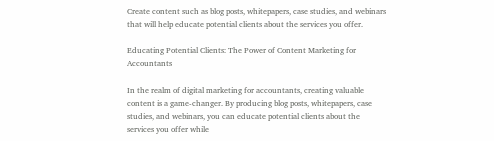Create content such as blog posts, whitepapers, case studies, and webinars that will help educate potential clients about the services you offer.

Educating Potential Clients: The Power of Content Marketing for Accountants

In the realm of digital marketing for accountants, creating valuable content is a game-changer. By producing blog posts, whitepapers, case studies, and webinars, you can educate potential clients about the services you offer while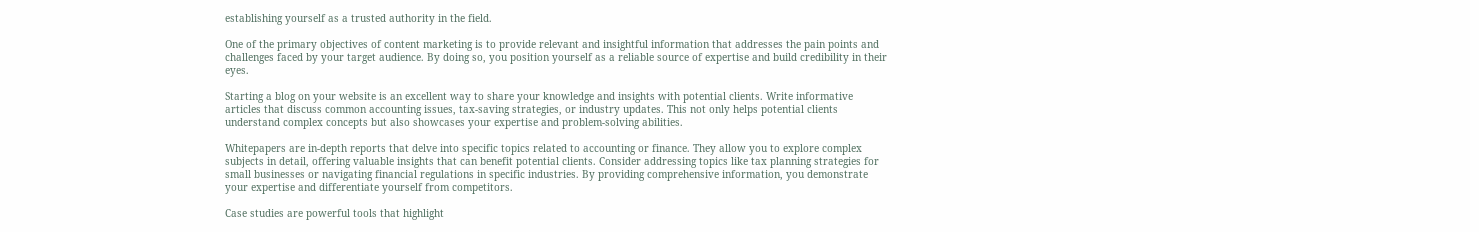establishing yourself as a trusted authority in the field.

One of the primary objectives of content marketing is to provide relevant and insightful information that addresses the pain points and challenges faced by your target audience. By doing so, you position yourself as a reliable source of expertise and build credibility in their eyes.

Starting a blog on your website is an excellent way to share your knowledge and insights with potential clients. Write informative articles that discuss common accounting issues, tax-saving strategies, or industry updates. This not only helps potential clients understand complex concepts but also showcases your expertise and problem-solving abilities.

Whitepapers are in-depth reports that delve into specific topics related to accounting or finance. They allow you to explore complex subjects in detail, offering valuable insights that can benefit potential clients. Consider addressing topics like tax planning strategies for small businesses or navigating financial regulations in specific industries. By providing comprehensive information, you demonstrate your expertise and differentiate yourself from competitors.

Case studies are powerful tools that highlight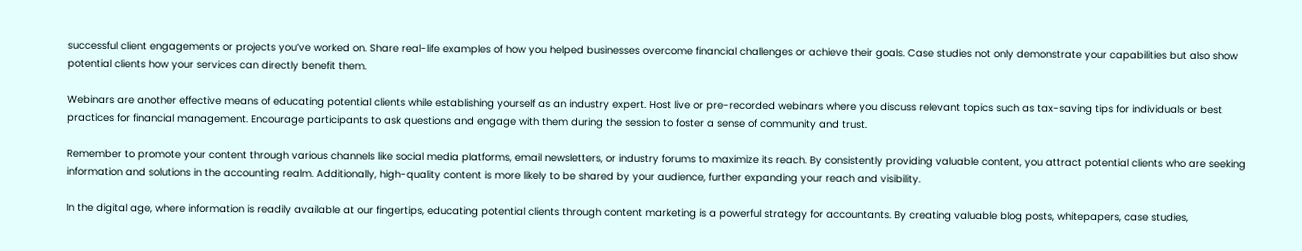successful client engagements or projects you’ve worked on. Share real-life examples of how you helped businesses overcome financial challenges or achieve their goals. Case studies not only demonstrate your capabilities but also show potential clients how your services can directly benefit them.

Webinars are another effective means of educating potential clients while establishing yourself as an industry expert. Host live or pre-recorded webinars where you discuss relevant topics such as tax-saving tips for individuals or best practices for financial management. Encourage participants to ask questions and engage with them during the session to foster a sense of community and trust.

Remember to promote your content through various channels like social media platforms, email newsletters, or industry forums to maximize its reach. By consistently providing valuable content, you attract potential clients who are seeking information and solutions in the accounting realm. Additionally, high-quality content is more likely to be shared by your audience, further expanding your reach and visibility.

In the digital age, where information is readily available at our fingertips, educating potential clients through content marketing is a powerful strategy for accountants. By creating valuable blog posts, whitepapers, case studies,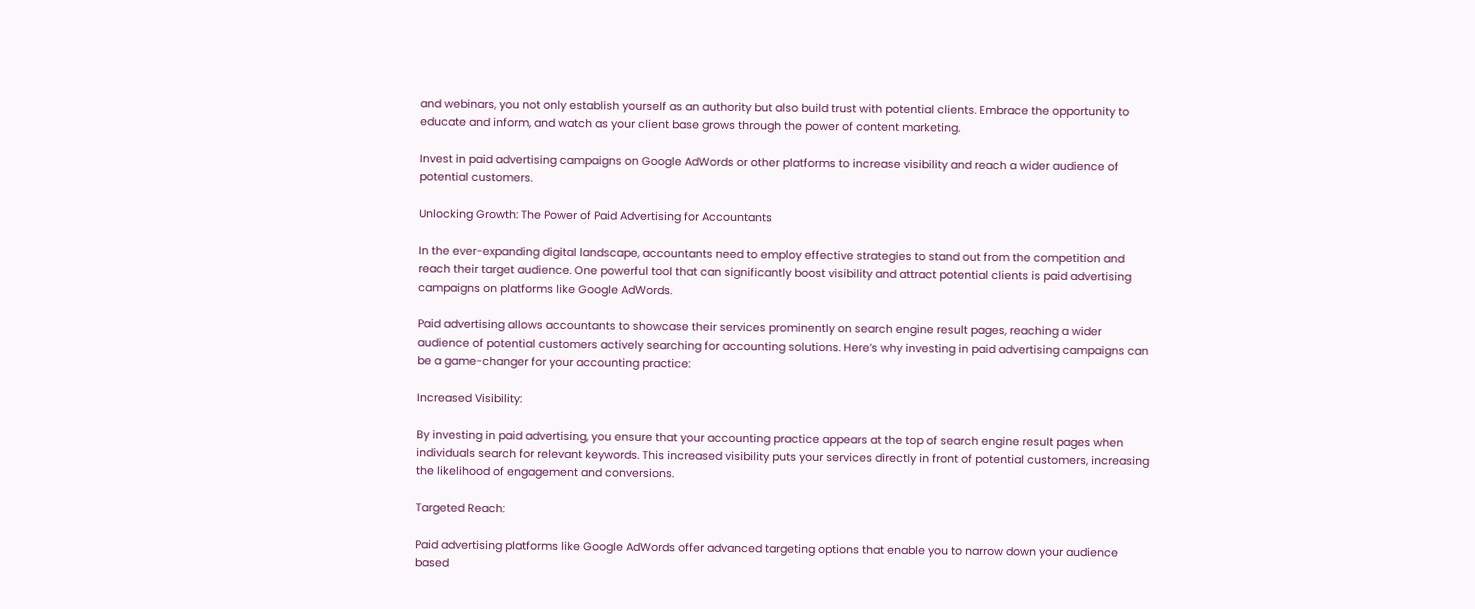and webinars, you not only establish yourself as an authority but also build trust with potential clients. Embrace the opportunity to educate and inform, and watch as your client base grows through the power of content marketing.

Invest in paid advertising campaigns on Google AdWords or other platforms to increase visibility and reach a wider audience of potential customers.

Unlocking Growth: The Power of Paid Advertising for Accountants

In the ever-expanding digital landscape, accountants need to employ effective strategies to stand out from the competition and reach their target audience. One powerful tool that can significantly boost visibility and attract potential clients is paid advertising campaigns on platforms like Google AdWords.

Paid advertising allows accountants to showcase their services prominently on search engine result pages, reaching a wider audience of potential customers actively searching for accounting solutions. Here’s why investing in paid advertising campaigns can be a game-changer for your accounting practice:

Increased Visibility:

By investing in paid advertising, you ensure that your accounting practice appears at the top of search engine result pages when individuals search for relevant keywords. This increased visibility puts your services directly in front of potential customers, increasing the likelihood of engagement and conversions.

Targeted Reach:

Paid advertising platforms like Google AdWords offer advanced targeting options that enable you to narrow down your audience based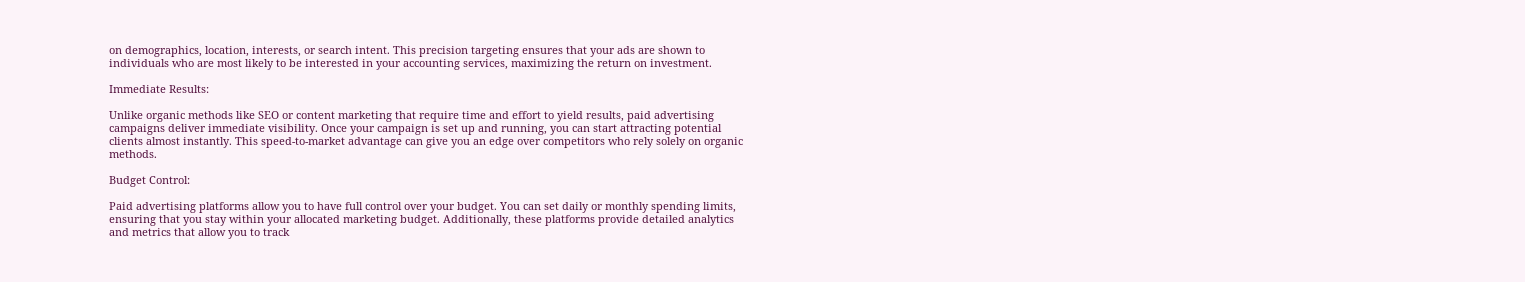on demographics, location, interests, or search intent. This precision targeting ensures that your ads are shown to individuals who are most likely to be interested in your accounting services, maximizing the return on investment.

Immediate Results:

Unlike organic methods like SEO or content marketing that require time and effort to yield results, paid advertising campaigns deliver immediate visibility. Once your campaign is set up and running, you can start attracting potential clients almost instantly. This speed-to-market advantage can give you an edge over competitors who rely solely on organic methods.

Budget Control:

Paid advertising platforms allow you to have full control over your budget. You can set daily or monthly spending limits, ensuring that you stay within your allocated marketing budget. Additionally, these platforms provide detailed analytics and metrics that allow you to track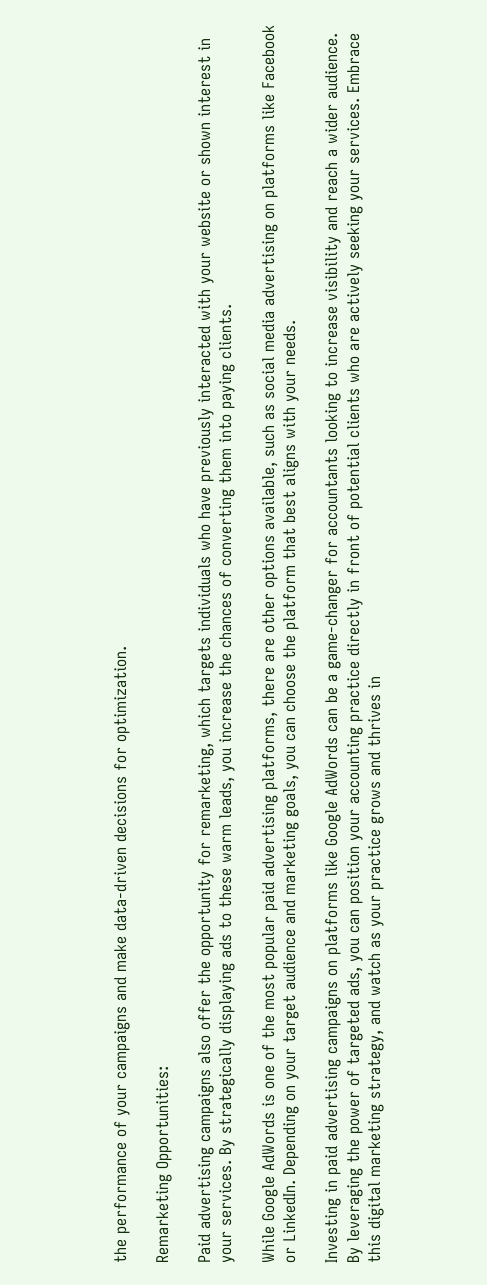the performance of your campaigns and make data-driven decisions for optimization.

Remarketing Opportunities:

Paid advertising campaigns also offer the opportunity for remarketing, which targets individuals who have previously interacted with your website or shown interest in your services. By strategically displaying ads to these warm leads, you increase the chances of converting them into paying clients.

While Google AdWords is one of the most popular paid advertising platforms, there are other options available, such as social media advertising on platforms like Facebook or LinkedIn. Depending on your target audience and marketing goals, you can choose the platform that best aligns with your needs.

Investing in paid advertising campaigns on platforms like Google AdWords can be a game-changer for accountants looking to increase visibility and reach a wider audience. By leveraging the power of targeted ads, you can position your accounting practice directly in front of potential clients who are actively seeking your services. Embrace this digital marketing strategy, and watch as your practice grows and thrives in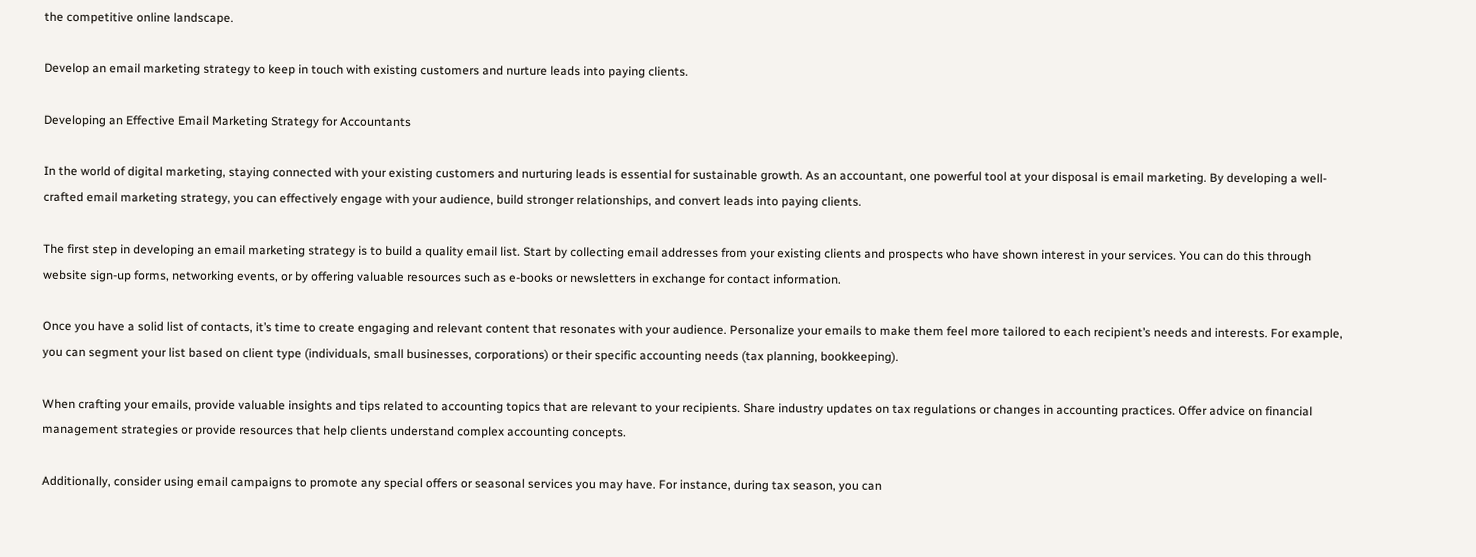the competitive online landscape.

Develop an email marketing strategy to keep in touch with existing customers and nurture leads into paying clients.

Developing an Effective Email Marketing Strategy for Accountants

In the world of digital marketing, staying connected with your existing customers and nurturing leads is essential for sustainable growth. As an accountant, one powerful tool at your disposal is email marketing. By developing a well-crafted email marketing strategy, you can effectively engage with your audience, build stronger relationships, and convert leads into paying clients.

The first step in developing an email marketing strategy is to build a quality email list. Start by collecting email addresses from your existing clients and prospects who have shown interest in your services. You can do this through website sign-up forms, networking events, or by offering valuable resources such as e-books or newsletters in exchange for contact information.

Once you have a solid list of contacts, it’s time to create engaging and relevant content that resonates with your audience. Personalize your emails to make them feel more tailored to each recipient’s needs and interests. For example, you can segment your list based on client type (individuals, small businesses, corporations) or their specific accounting needs (tax planning, bookkeeping).

When crafting your emails, provide valuable insights and tips related to accounting topics that are relevant to your recipients. Share industry updates on tax regulations or changes in accounting practices. Offer advice on financial management strategies or provide resources that help clients understand complex accounting concepts.

Additionally, consider using email campaigns to promote any special offers or seasonal services you may have. For instance, during tax season, you can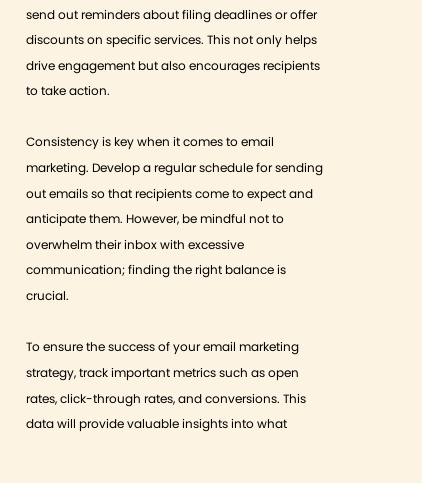send out reminders about filing deadlines or offer discounts on specific services. This not only helps drive engagement but also encourages recipients to take action.

Consistency is key when it comes to email marketing. Develop a regular schedule for sending out emails so that recipients come to expect and anticipate them. However, be mindful not to overwhelm their inbox with excessive communication; finding the right balance is crucial.

To ensure the success of your email marketing strategy, track important metrics such as open rates, click-through rates, and conversions. This data will provide valuable insights into what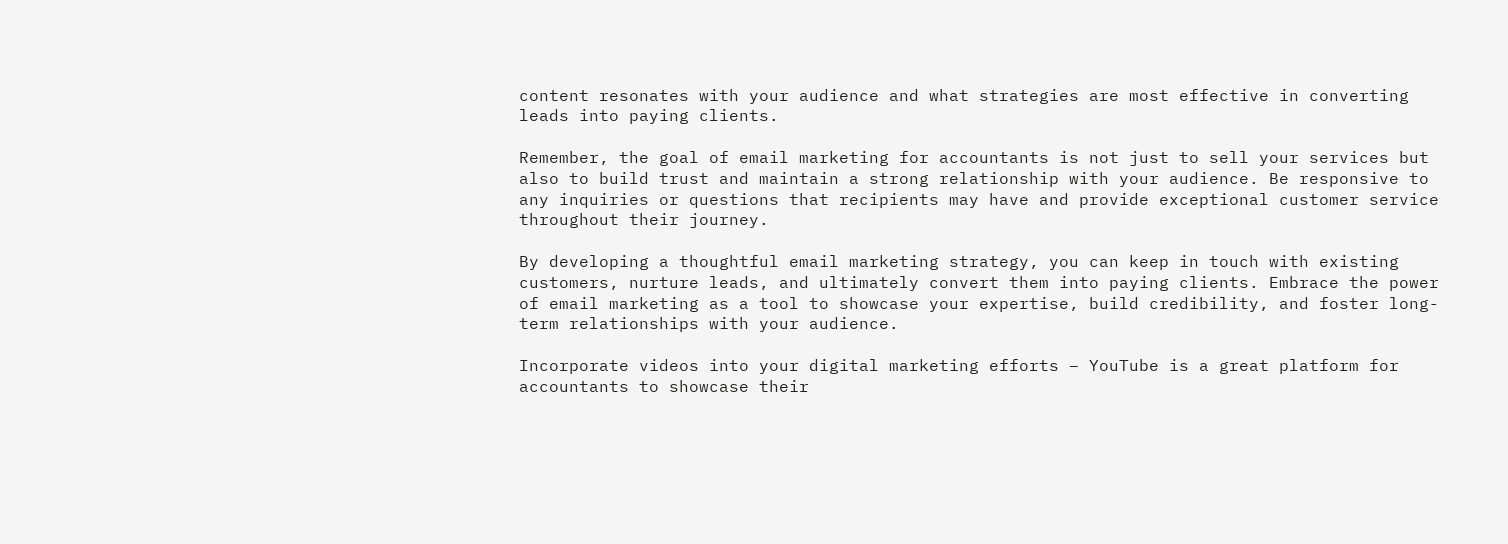content resonates with your audience and what strategies are most effective in converting leads into paying clients.

Remember, the goal of email marketing for accountants is not just to sell your services but also to build trust and maintain a strong relationship with your audience. Be responsive to any inquiries or questions that recipients may have and provide exceptional customer service throughout their journey.

By developing a thoughtful email marketing strategy, you can keep in touch with existing customers, nurture leads, and ultimately convert them into paying clients. Embrace the power of email marketing as a tool to showcase your expertise, build credibility, and foster long-term relationships with your audience.

Incorporate videos into your digital marketing efforts – YouTube is a great platform for accountants to showcase their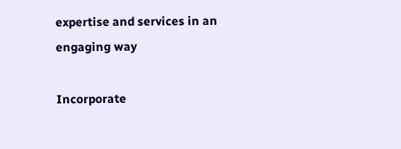expertise and services in an engaging way

Incorporate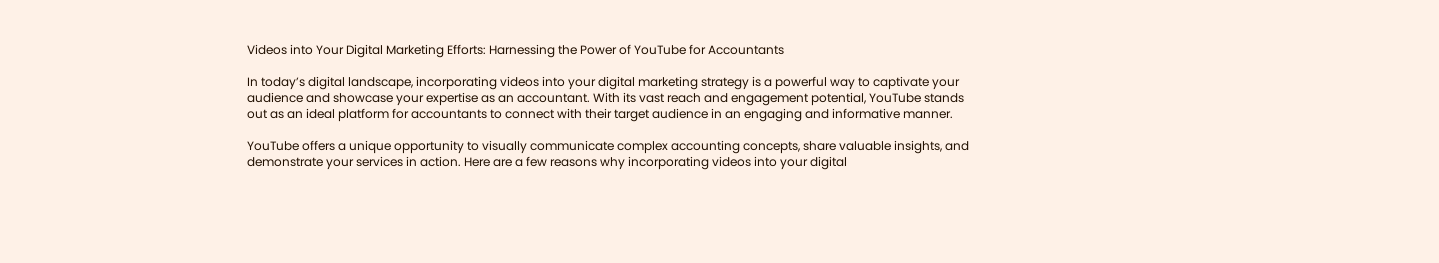Videos into Your Digital Marketing Efforts: Harnessing the Power of YouTube for Accountants

In today’s digital landscape, incorporating videos into your digital marketing strategy is a powerful way to captivate your audience and showcase your expertise as an accountant. With its vast reach and engagement potential, YouTube stands out as an ideal platform for accountants to connect with their target audience in an engaging and informative manner.

YouTube offers a unique opportunity to visually communicate complex accounting concepts, share valuable insights, and demonstrate your services in action. Here are a few reasons why incorporating videos into your digital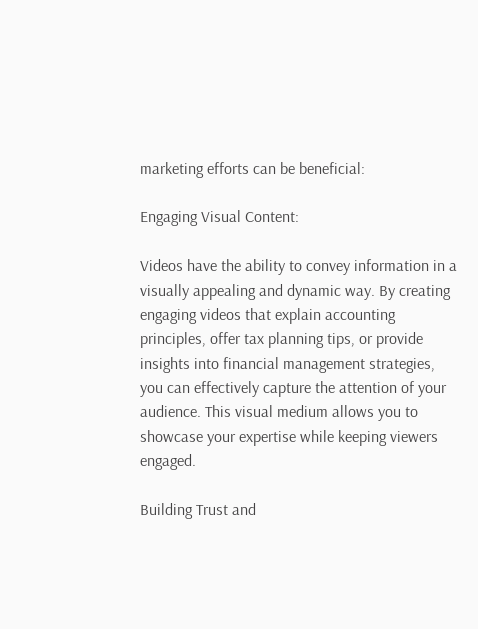marketing efforts can be beneficial:

Engaging Visual Content:

Videos have the ability to convey information in a visually appealing and dynamic way. By creating engaging videos that explain accounting principles, offer tax planning tips, or provide insights into financial management strategies, you can effectively capture the attention of your audience. This visual medium allows you to showcase your expertise while keeping viewers engaged.

Building Trust and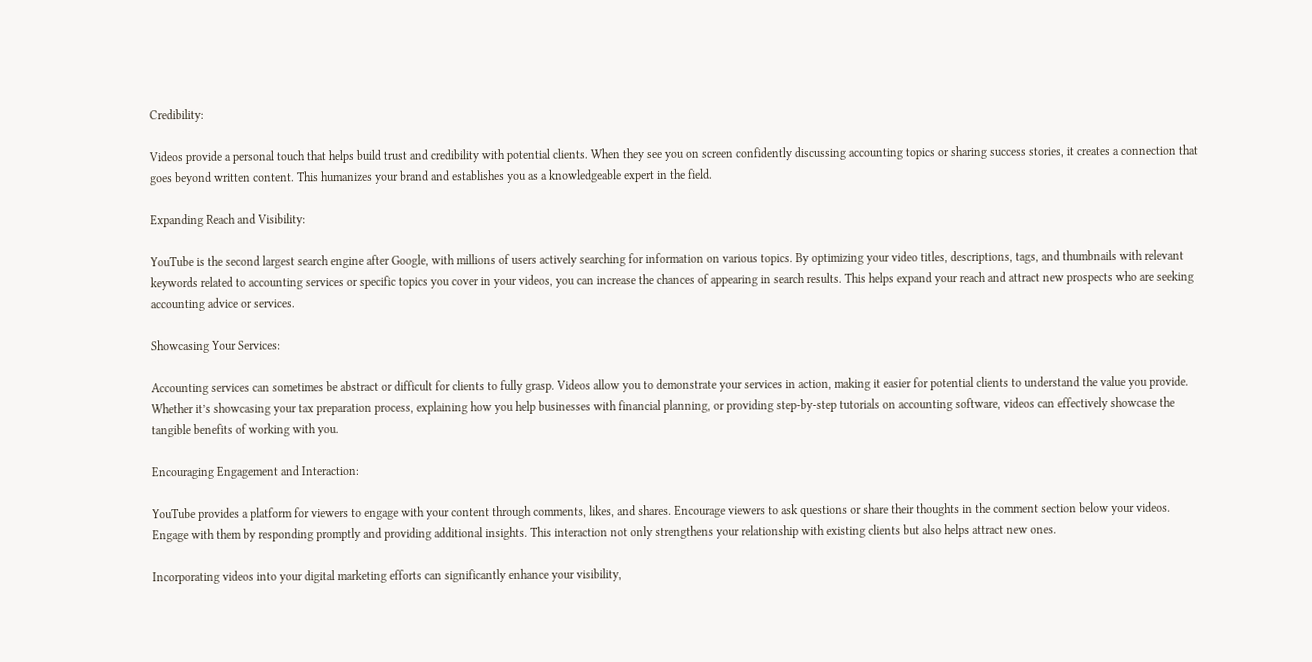Credibility:

Videos provide a personal touch that helps build trust and credibility with potential clients. When they see you on screen confidently discussing accounting topics or sharing success stories, it creates a connection that goes beyond written content. This humanizes your brand and establishes you as a knowledgeable expert in the field.

Expanding Reach and Visibility:

YouTube is the second largest search engine after Google, with millions of users actively searching for information on various topics. By optimizing your video titles, descriptions, tags, and thumbnails with relevant keywords related to accounting services or specific topics you cover in your videos, you can increase the chances of appearing in search results. This helps expand your reach and attract new prospects who are seeking accounting advice or services.

Showcasing Your Services:

Accounting services can sometimes be abstract or difficult for clients to fully grasp. Videos allow you to demonstrate your services in action, making it easier for potential clients to understand the value you provide. Whether it’s showcasing your tax preparation process, explaining how you help businesses with financial planning, or providing step-by-step tutorials on accounting software, videos can effectively showcase the tangible benefits of working with you.

Encouraging Engagement and Interaction:

YouTube provides a platform for viewers to engage with your content through comments, likes, and shares. Encourage viewers to ask questions or share their thoughts in the comment section below your videos. Engage with them by responding promptly and providing additional insights. This interaction not only strengthens your relationship with existing clients but also helps attract new ones.

Incorporating videos into your digital marketing efforts can significantly enhance your visibility,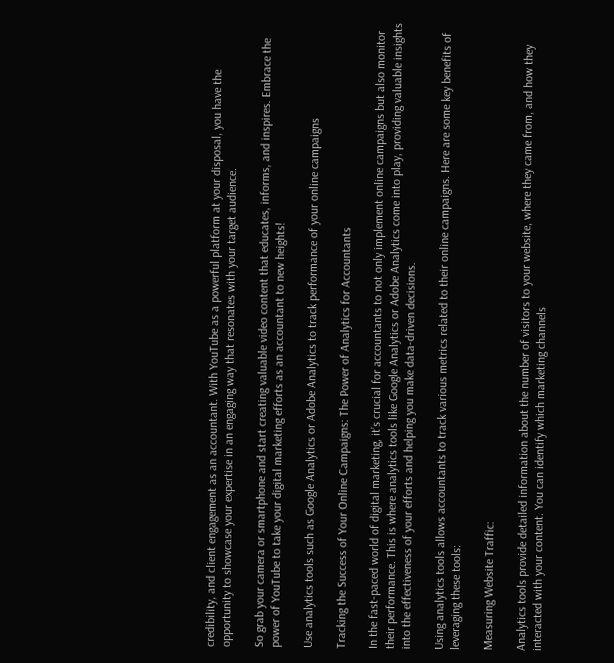credibility, and client engagement as an accountant. With YouTube as a powerful platform at your disposal, you have the opportunity to showcase your expertise in an engaging way that resonates with your target audience.

So grab your camera or smartphone and start creating valuable video content that educates, informs, and inspires. Embrace the power of YouTube to take your digital marketing efforts as an accountant to new heights!

Use analytics tools such as Google Analytics or Adobe Analytics to track performance of your online campaigns

Tracking the Success of Your Online Campaigns: The Power of Analytics for Accountants

In the fast-paced world of digital marketing, it’s crucial for accountants to not only implement online campaigns but also monitor their performance. This is where analytics tools like Google Analytics or Adobe Analytics come into play, providing valuable insights into the effectiveness of your efforts and helping you make data-driven decisions.

Using analytics tools allows accountants to track various metrics related to their online campaigns. Here are some key benefits of leveraging these tools:

Measuring Website Traffic:

Analytics tools provide detailed information about the number of visitors to your website, where they came from, and how they interacted with your content. You can identify which marketing channels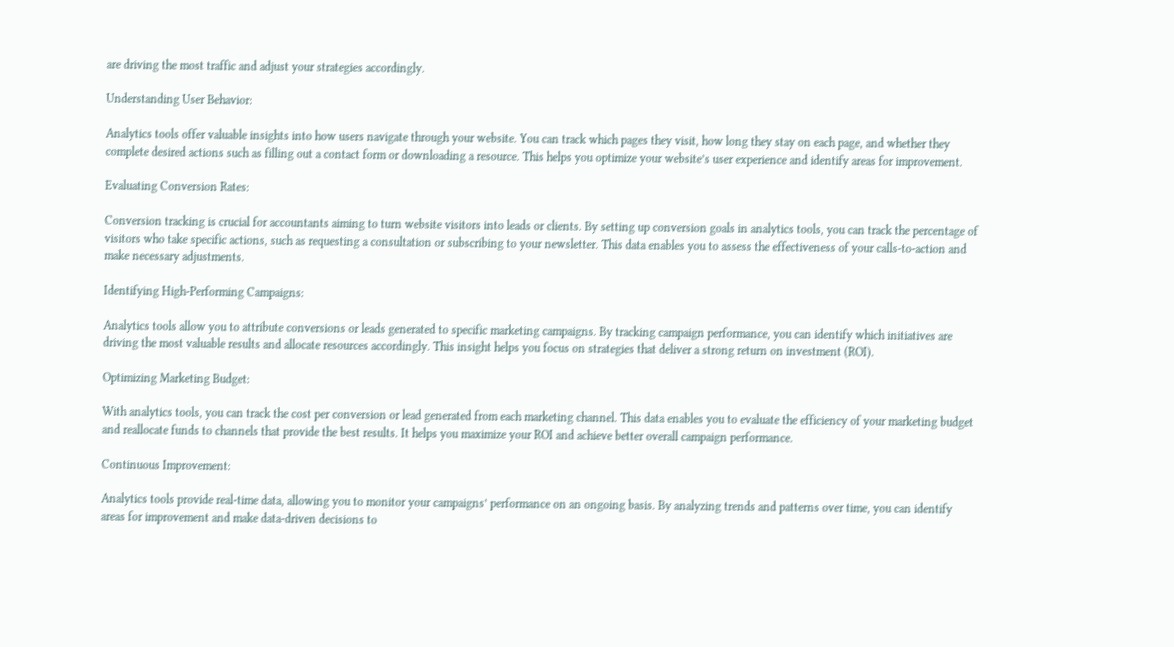are driving the most traffic and adjust your strategies accordingly.

Understanding User Behavior:

Analytics tools offer valuable insights into how users navigate through your website. You can track which pages they visit, how long they stay on each page, and whether they complete desired actions such as filling out a contact form or downloading a resource. This helps you optimize your website’s user experience and identify areas for improvement.

Evaluating Conversion Rates:

Conversion tracking is crucial for accountants aiming to turn website visitors into leads or clients. By setting up conversion goals in analytics tools, you can track the percentage of visitors who take specific actions, such as requesting a consultation or subscribing to your newsletter. This data enables you to assess the effectiveness of your calls-to-action and make necessary adjustments.

Identifying High-Performing Campaigns:

Analytics tools allow you to attribute conversions or leads generated to specific marketing campaigns. By tracking campaign performance, you can identify which initiatives are driving the most valuable results and allocate resources accordingly. This insight helps you focus on strategies that deliver a strong return on investment (ROI).

Optimizing Marketing Budget:

With analytics tools, you can track the cost per conversion or lead generated from each marketing channel. This data enables you to evaluate the efficiency of your marketing budget and reallocate funds to channels that provide the best results. It helps you maximize your ROI and achieve better overall campaign performance.

Continuous Improvement:

Analytics tools provide real-time data, allowing you to monitor your campaigns’ performance on an ongoing basis. By analyzing trends and patterns over time, you can identify areas for improvement and make data-driven decisions to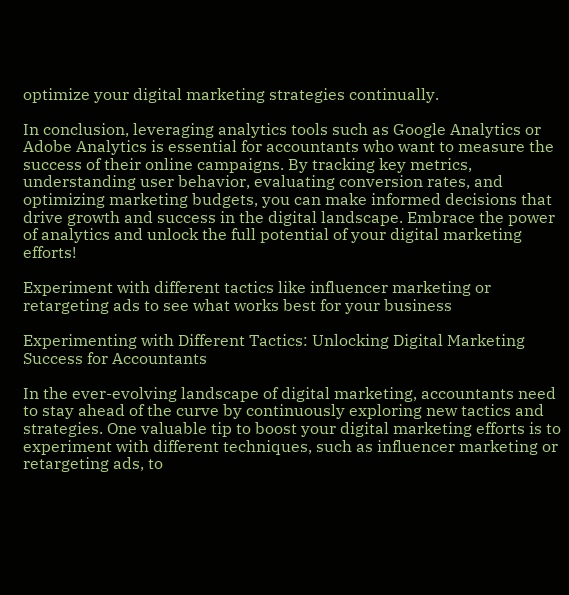optimize your digital marketing strategies continually.

In conclusion, leveraging analytics tools such as Google Analytics or Adobe Analytics is essential for accountants who want to measure the success of their online campaigns. By tracking key metrics, understanding user behavior, evaluating conversion rates, and optimizing marketing budgets, you can make informed decisions that drive growth and success in the digital landscape. Embrace the power of analytics and unlock the full potential of your digital marketing efforts!

Experiment with different tactics like influencer marketing or retargeting ads to see what works best for your business

Experimenting with Different Tactics: Unlocking Digital Marketing Success for Accountants

In the ever-evolving landscape of digital marketing, accountants need to stay ahead of the curve by continuously exploring new tactics and strategies. One valuable tip to boost your digital marketing efforts is to experiment with different techniques, such as influencer marketing or retargeting ads, to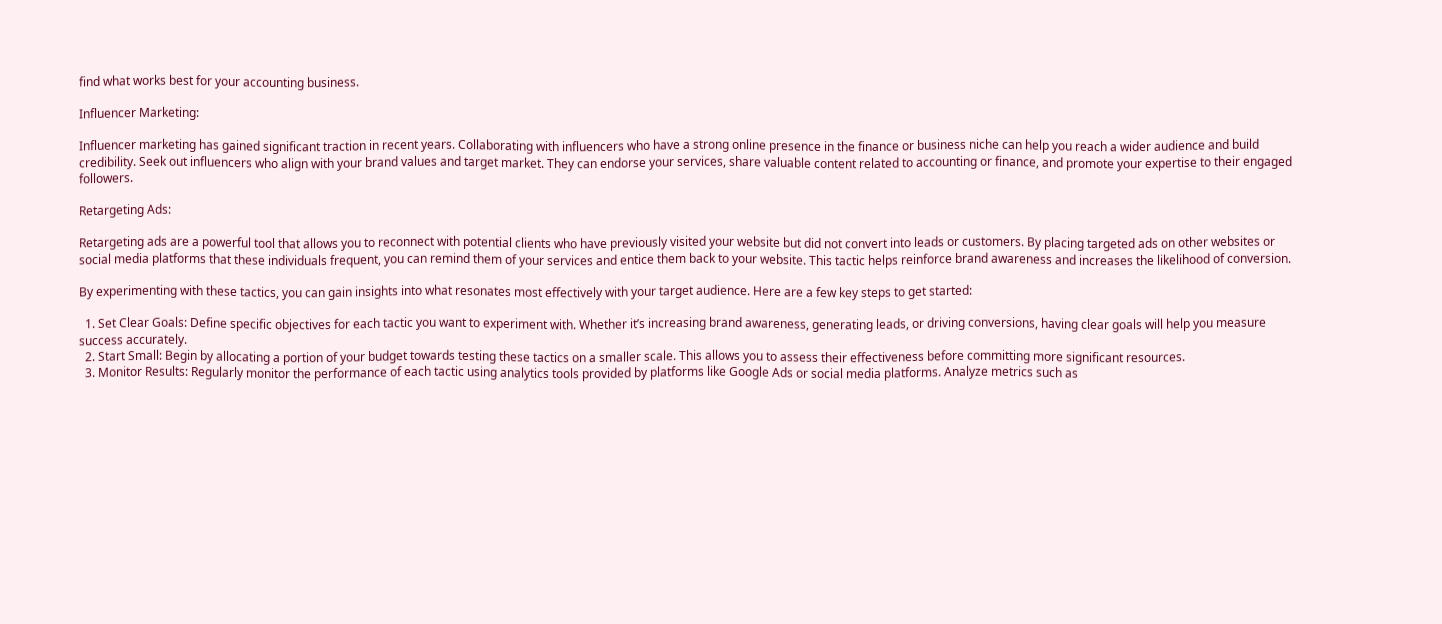find what works best for your accounting business.

Influencer Marketing:

Influencer marketing has gained significant traction in recent years. Collaborating with influencers who have a strong online presence in the finance or business niche can help you reach a wider audience and build credibility. Seek out influencers who align with your brand values and target market. They can endorse your services, share valuable content related to accounting or finance, and promote your expertise to their engaged followers.

Retargeting Ads:

Retargeting ads are a powerful tool that allows you to reconnect with potential clients who have previously visited your website but did not convert into leads or customers. By placing targeted ads on other websites or social media platforms that these individuals frequent, you can remind them of your services and entice them back to your website. This tactic helps reinforce brand awareness and increases the likelihood of conversion.

By experimenting with these tactics, you can gain insights into what resonates most effectively with your target audience. Here are a few key steps to get started:

  1. Set Clear Goals: Define specific objectives for each tactic you want to experiment with. Whether it’s increasing brand awareness, generating leads, or driving conversions, having clear goals will help you measure success accurately.
  2. Start Small: Begin by allocating a portion of your budget towards testing these tactics on a smaller scale. This allows you to assess their effectiveness before committing more significant resources.
  3. Monitor Results: Regularly monitor the performance of each tactic using analytics tools provided by platforms like Google Ads or social media platforms. Analyze metrics such as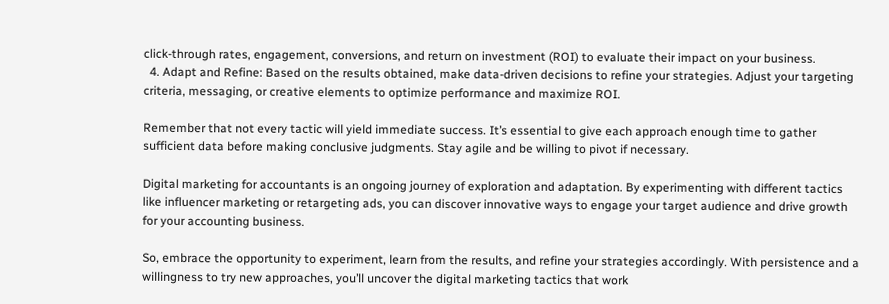click-through rates, engagement, conversions, and return on investment (ROI) to evaluate their impact on your business.
  4. Adapt and Refine: Based on the results obtained, make data-driven decisions to refine your strategies. Adjust your targeting criteria, messaging, or creative elements to optimize performance and maximize ROI.

Remember that not every tactic will yield immediate success. It’s essential to give each approach enough time to gather sufficient data before making conclusive judgments. Stay agile and be willing to pivot if necessary.

Digital marketing for accountants is an ongoing journey of exploration and adaptation. By experimenting with different tactics like influencer marketing or retargeting ads, you can discover innovative ways to engage your target audience and drive growth for your accounting business.

So, embrace the opportunity to experiment, learn from the results, and refine your strategies accordingly. With persistence and a willingness to try new approaches, you’ll uncover the digital marketing tactics that work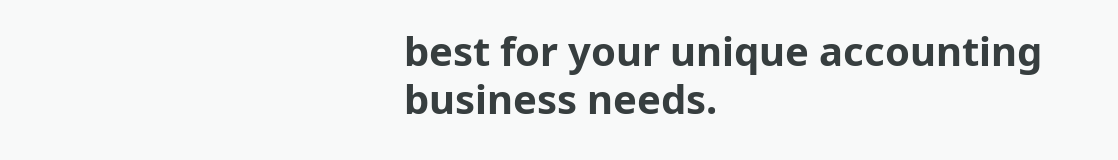best for your unique accounting business needs.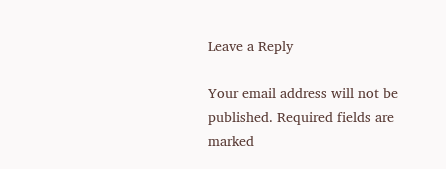Leave a Reply

Your email address will not be published. Required fields are marked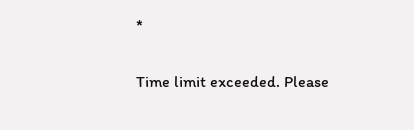*

Time limit exceeded. Please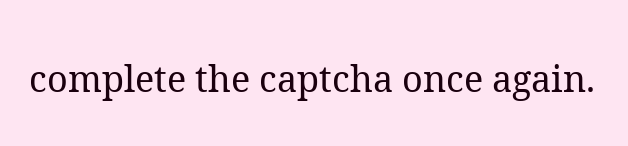complete the captcha once again.